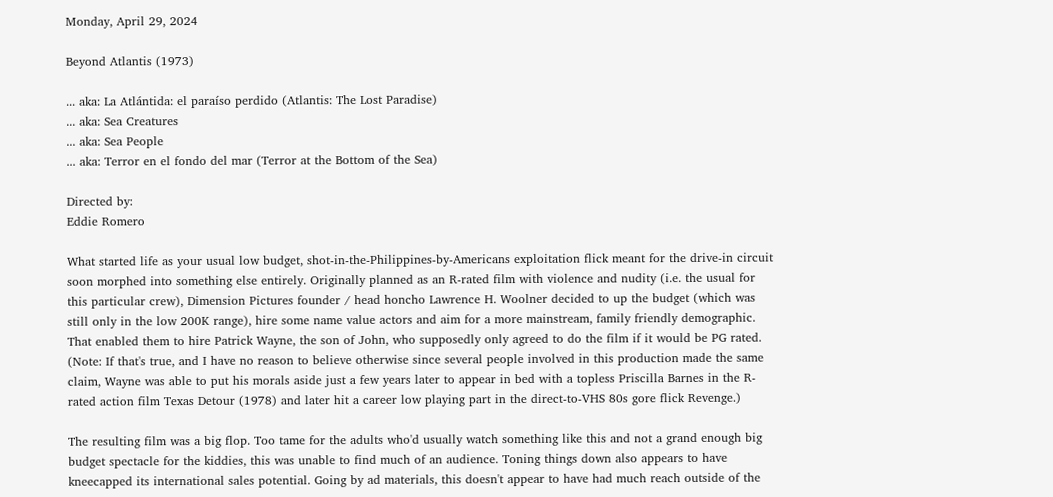Monday, April 29, 2024

Beyond Atlantis (1973)

... aka: La Atlántida: el paraíso perdido (Atlantis: The Lost Paradise)
... aka: Sea Creatures
... aka: Sea People
... aka: Terror en el fondo del mar (Terror at the Bottom of the Sea)

Directed by:
Eddie Romero

What started life as your usual low budget, shot-in-the-Philippines-by-Americans exploitation flick meant for the drive-in circuit soon morphed into something else entirely. Originally planned as an R-rated film with violence and nudity (i.e. the usual for this particular crew), Dimension Pictures founder / head honcho Lawrence H. Woolner decided to up the budget (which was still only in the low 200K range), hire some name value actors and aim for a more mainstream, family friendly demographic. That enabled them to hire Patrick Wayne, the son of John, who supposedly only agreed to do the film if it would be PG rated. (Note: If that's true, and I have no reason to believe otherwise since several people involved in this production made the same claim, Wayne was able to put his morals aside just a few years later to appear in bed with a topless Priscilla Barnes in the R-rated action film Texas Detour (1978) and later hit a career low playing part in the direct-to-VHS 80s gore flick Revenge.)

The resulting film was a big flop. Too tame for the adults who'd usually watch something like this and not a grand enough big budget spectacle for the kiddies, this was unable to find much of an audience. Toning things down also appears to have kneecapped its international sales potential. Going by ad materials, this doesn't appear to have had much reach outside of the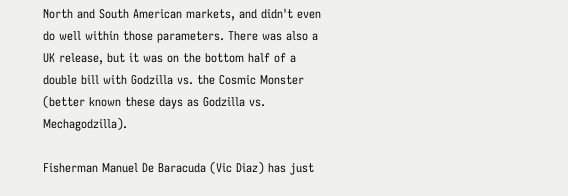North and South American markets, and didn't even do well within those parameters. There was also a UK release, but it was on the bottom half of a double bill with Godzilla vs. the Cosmic Monster (better known these days as Godzilla vs. Mechagodzilla).

Fisherman Manuel De Baracuda (Vic Diaz) has just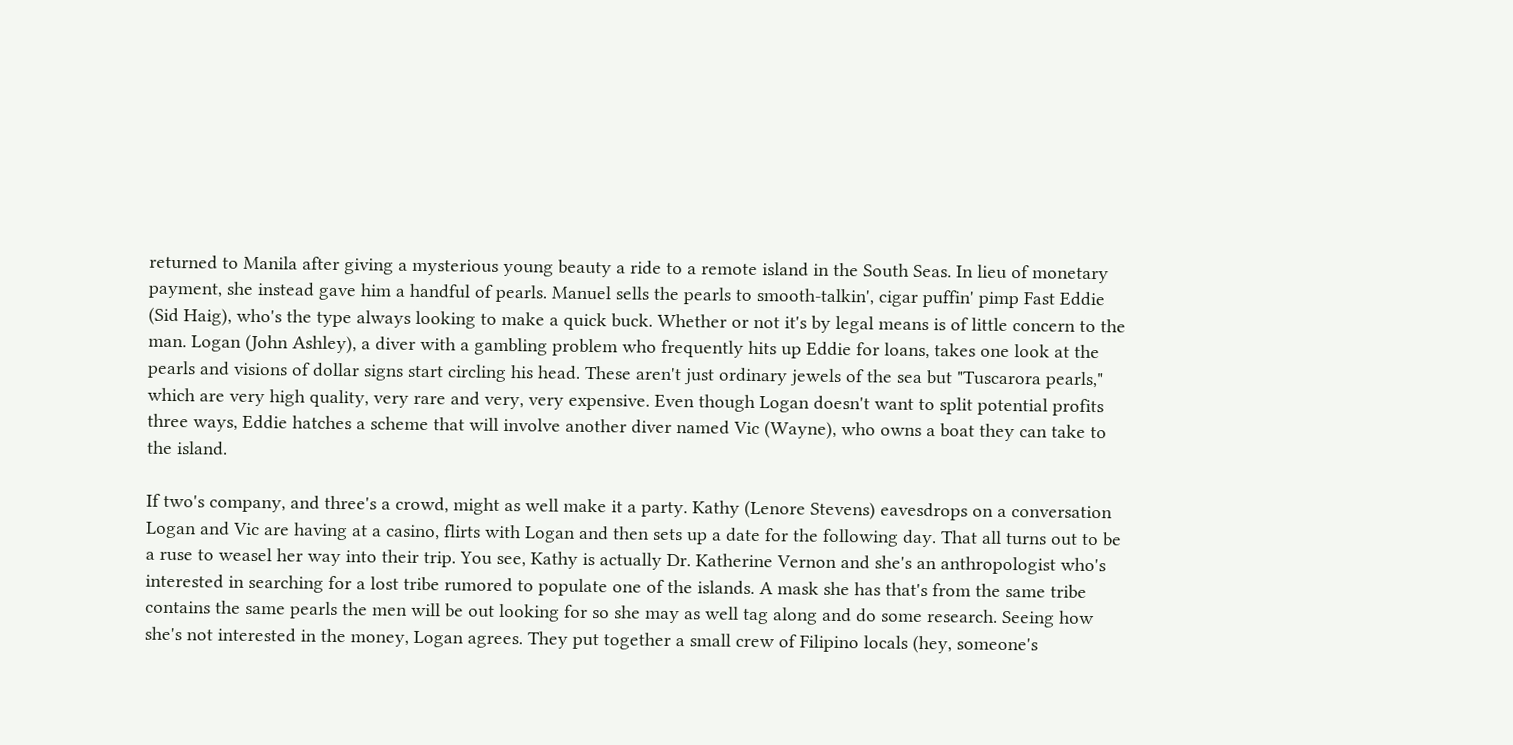returned to Manila after giving a mysterious young beauty a ride to a remote island in the South Seas. In lieu of monetary payment, she instead gave him a handful of pearls. Manuel sells the pearls to smooth-talkin', cigar puffin' pimp Fast Eddie (Sid Haig), who's the type always looking to make a quick buck. Whether or not it's by legal means is of little concern to the man. Logan (John Ashley), a diver with a gambling problem who frequently hits up Eddie for loans, takes one look at the pearls and visions of dollar signs start circling his head. These aren't just ordinary jewels of the sea but "Tuscarora pearls," which are very high quality, very rare and very, very expensive. Even though Logan doesn't want to split potential profits three ways, Eddie hatches a scheme that will involve another diver named Vic (Wayne), who owns a boat they can take to the island.

If two's company, and three's a crowd, might as well make it a party. Kathy (Lenore Stevens) eavesdrops on a conversation Logan and Vic are having at a casino, flirts with Logan and then sets up a date for the following day. That all turns out to be a ruse to weasel her way into their trip. You see, Kathy is actually Dr. Katherine Vernon and she's an anthropologist who's interested in searching for a lost tribe rumored to populate one of the islands. A mask she has that's from the same tribe contains the same pearls the men will be out looking for so she may as well tag along and do some research. Seeing how she's not interested in the money, Logan agrees. They put together a small crew of Filipino locals (hey, someone's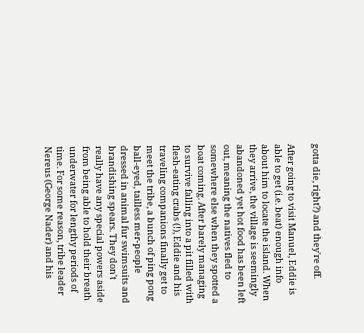gotta die, right?) and they're off.

After going to visit Manuel, Eddie is able to get (i.e. beat) enough info about him to locate the island. When they arrive, the village is seemingly abandoned yet hot food has been left out, meaning the natives fled to somewhere else when they spotted a boat coming. After barely managing to survive falling into a pit filled with flesh-eating crabs (!), Eddie and his traveling companions finally get to meet the tribe, a bunch of ping pong ball-eyed, tailless mer-people dressed in animal fur swimsuits and brandishing spears. They don't really have any special powers aside from being able to hold their breath underwater for lengthy periods of time. For some reason, tribe leader Nereus (George Nader) and his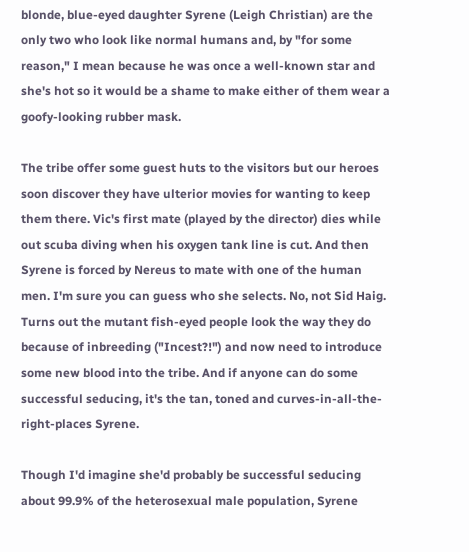blonde, blue-eyed daughter Syrene (Leigh Christian) are the only two who look like normal humans and, by "for some reason," I mean because he was once a well-known star and she's hot so it would be a shame to make either of them wear a goofy-looking rubber mask.

The tribe offer some guest huts to the visitors but our heroes soon discover they have ulterior movies for wanting to keep them there. Vic's first mate (played by the director) dies while out scuba diving when his oxygen tank line is cut. And then Syrene is forced by Nereus to mate with one of the human men. I'm sure you can guess who she selects. No, not Sid Haig. Turns out the mutant fish-eyed people look the way they do because of inbreeding ("Incest?!") and now need to introduce some new blood into the tribe. And if anyone can do some successful seducing, it's the tan, toned and curves-in-all-the-right-places Syrene.

Though I'd imagine she'd probably be successful seducing about 99.9% of the heterosexual male population, Syrene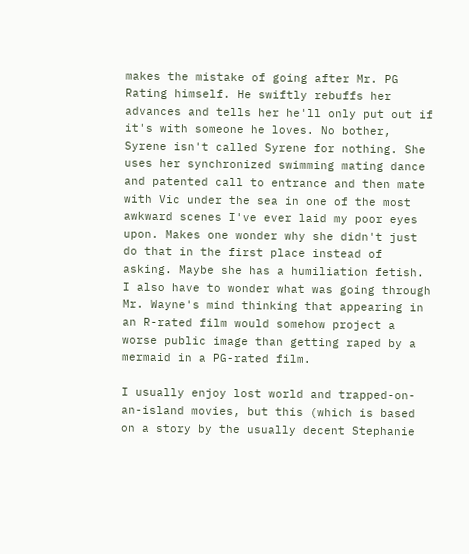makes the mistake of going after Mr. PG Rating himself. He swiftly rebuffs her advances and tells her he'll only put out if it's with someone he loves. No bother, Syrene isn't called Syrene for nothing. She uses her synchronized swimming mating dance and patented call to entrance and then mate with Vic under the sea in one of the most awkward scenes I've ever laid my poor eyes upon. Makes one wonder why she didn't just do that in the first place instead of asking. Maybe she has a humiliation fetish. I also have to wonder what was going through Mr. Wayne's mind thinking that appearing in an R-rated film would somehow project a worse public image than getting raped by a mermaid in a PG-rated film.

I usually enjoy lost world and trapped-on-an-island movies, but this (which is based on a story by the usually decent Stephanie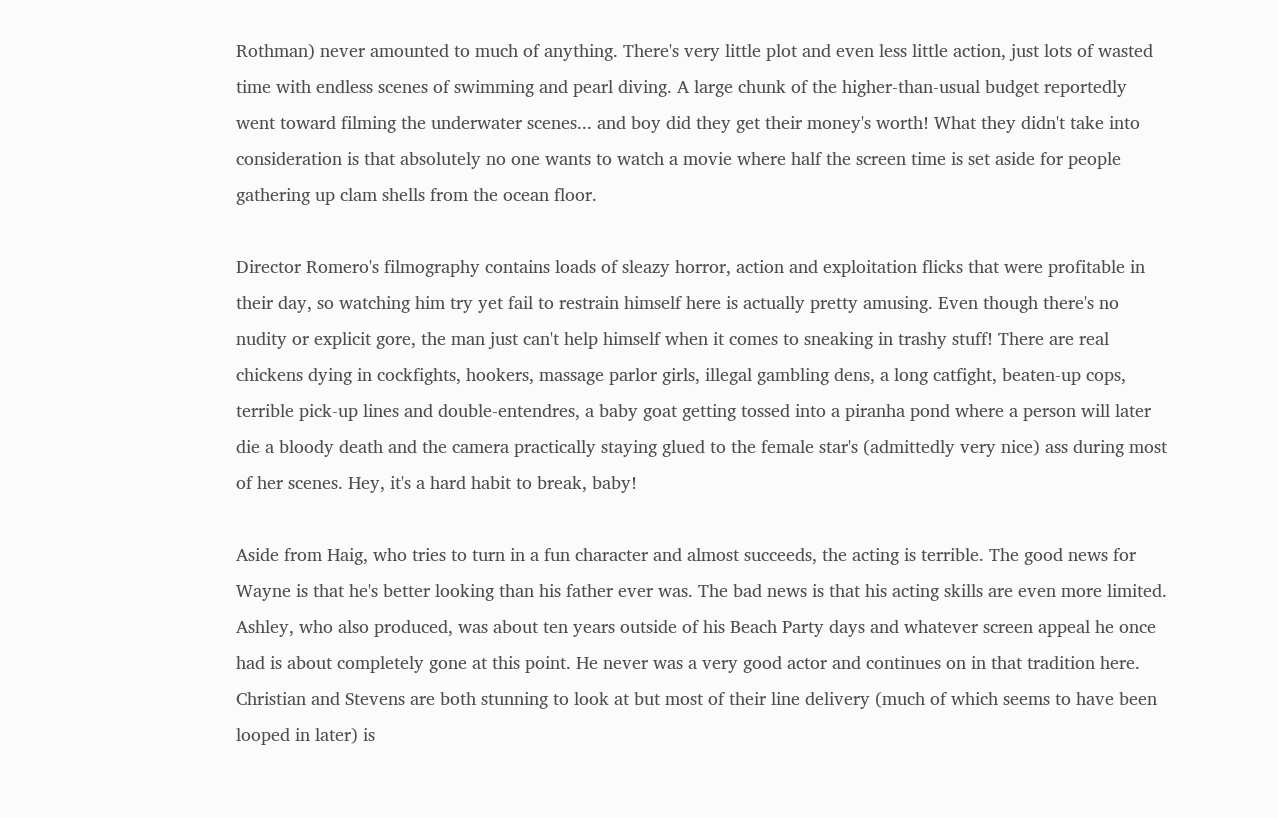Rothman) never amounted to much of anything. There's very little plot and even less little action, just lots of wasted time with endless scenes of swimming and pearl diving. A large chunk of the higher-than-usual budget reportedly went toward filming the underwater scenes... and boy did they get their money's worth! What they didn't take into consideration is that absolutely no one wants to watch a movie where half the screen time is set aside for people gathering up clam shells from the ocean floor.

Director Romero's filmography contains loads of sleazy horror, action and exploitation flicks that were profitable in their day, so watching him try yet fail to restrain himself here is actually pretty amusing. Even though there's no nudity or explicit gore, the man just can't help himself when it comes to sneaking in trashy stuff! There are real chickens dying in cockfights, hookers, massage parlor girls, illegal gambling dens, a long catfight, beaten-up cops, terrible pick-up lines and double-entendres, a baby goat getting tossed into a piranha pond where a person will later die a bloody death and the camera practically staying glued to the female star's (admittedly very nice) ass during most of her scenes. Hey, it's a hard habit to break, baby!

Aside from Haig, who tries to turn in a fun character and almost succeeds, the acting is terrible. The good news for Wayne is that he's better looking than his father ever was. The bad news is that his acting skills are even more limited. Ashley, who also produced, was about ten years outside of his Beach Party days and whatever screen appeal he once had is about completely gone at this point. He never was a very good actor and continues on in that tradition here. Christian and Stevens are both stunning to look at but most of their line delivery (much of which seems to have been looped in later) is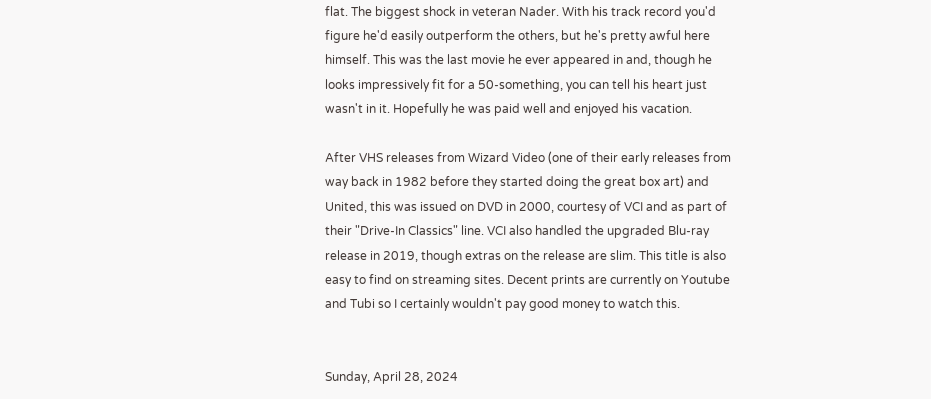flat. The biggest shock in veteran Nader. With his track record you'd figure he'd easily outperform the others, but he's pretty awful here himself. This was the last movie he ever appeared in and, though he looks impressively fit for a 50-something, you can tell his heart just wasn't in it. Hopefully he was paid well and enjoyed his vacation.

After VHS releases from Wizard Video (one of their early releases from way back in 1982 before they started doing the great box art) and United, this was issued on DVD in 2000, courtesy of VCI and as part of their "Drive-In Classics" line. VCI also handled the upgraded Blu-ray release in 2019, though extras on the release are slim. This title is also easy to find on streaming sites. Decent prints are currently on Youtube and Tubi so I certainly wouldn't pay good money to watch this.


Sunday, April 28, 2024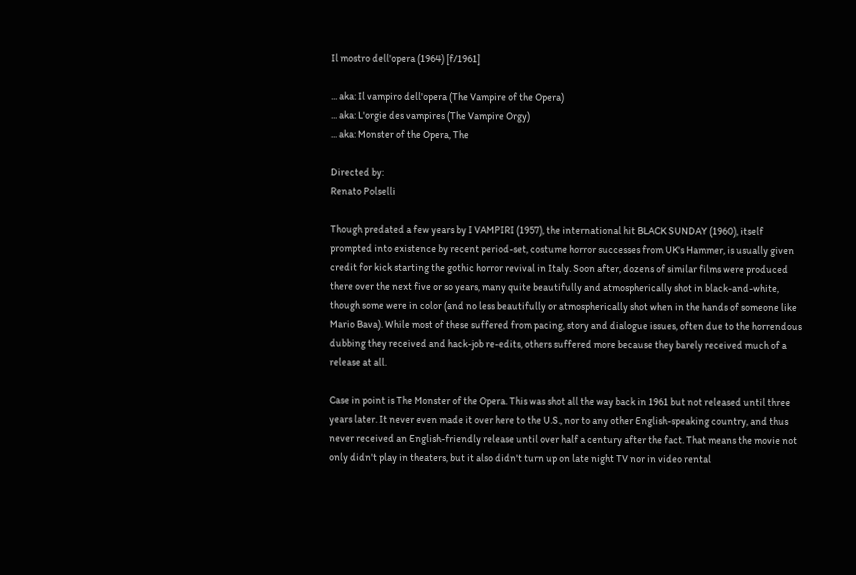Il mostro dell'opera (1964) [f/1961]

... aka: Il vampiro dell'opera (The Vampire of the Opera)
... aka: L'orgie des vampires (The Vampire Orgy)
... aka: Monster of the Opera, The

Directed by:
Renato Polselli

Though predated a few years by I VAMPIRI (1957), the international hit BLACK SUNDAY (1960), itself prompted into existence by recent period-set, costume horror successes from UK's Hammer, is usually given credit for kick starting the gothic horror revival in Italy. Soon after, dozens of similar films were produced there over the next five or so years, many quite beautifully and atmospherically shot in black-and-white, though some were in color (and no less beautifully or atmospherically shot when in the hands of someone like Mario Bava). While most of these suffered from pacing, story and dialogue issues, often due to the horrendous dubbing they received and hack-job re-edits, others suffered more because they barely received much of a release at all.

Case in point is The Monster of the Opera. This was shot all the way back in 1961 but not released until three years later. It never even made it over here to the U.S., nor to any other English-speaking country, and thus never received an English-friendly release until over half a century after the fact. That means the movie not only didn't play in theaters, but it also didn't turn up on late night TV nor in video rental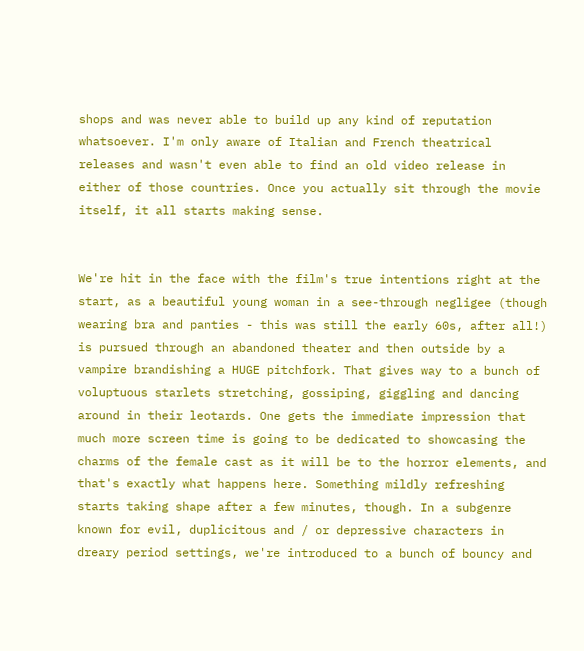shops and was never able to build up any kind of reputation whatsoever. I'm only aware of Italian and French theatrical releases and wasn't even able to find an old video release in either of those countries. Once you actually sit through the movie itself, it all starts making sense.


We're hit in the face with the film's true intentions right at the start, as a beautiful young woman in a see-through negligee (though wearing bra and panties - this was still the early 60s, after all!) is pursued through an abandoned theater and then outside by a vampire brandishing a HUGE pitchfork. That gives way to a bunch of voluptuous starlets stretching, gossiping, giggling and dancing around in their leotards. One gets the immediate impression that much more screen time is going to be dedicated to showcasing the charms of the female cast as it will be to the horror elements, and that's exactly what happens here. Something mildly refreshing starts taking shape after a few minutes, though. In a subgenre known for evil, duplicitous and / or depressive characters in dreary period settings, we're introduced to a bunch of bouncy and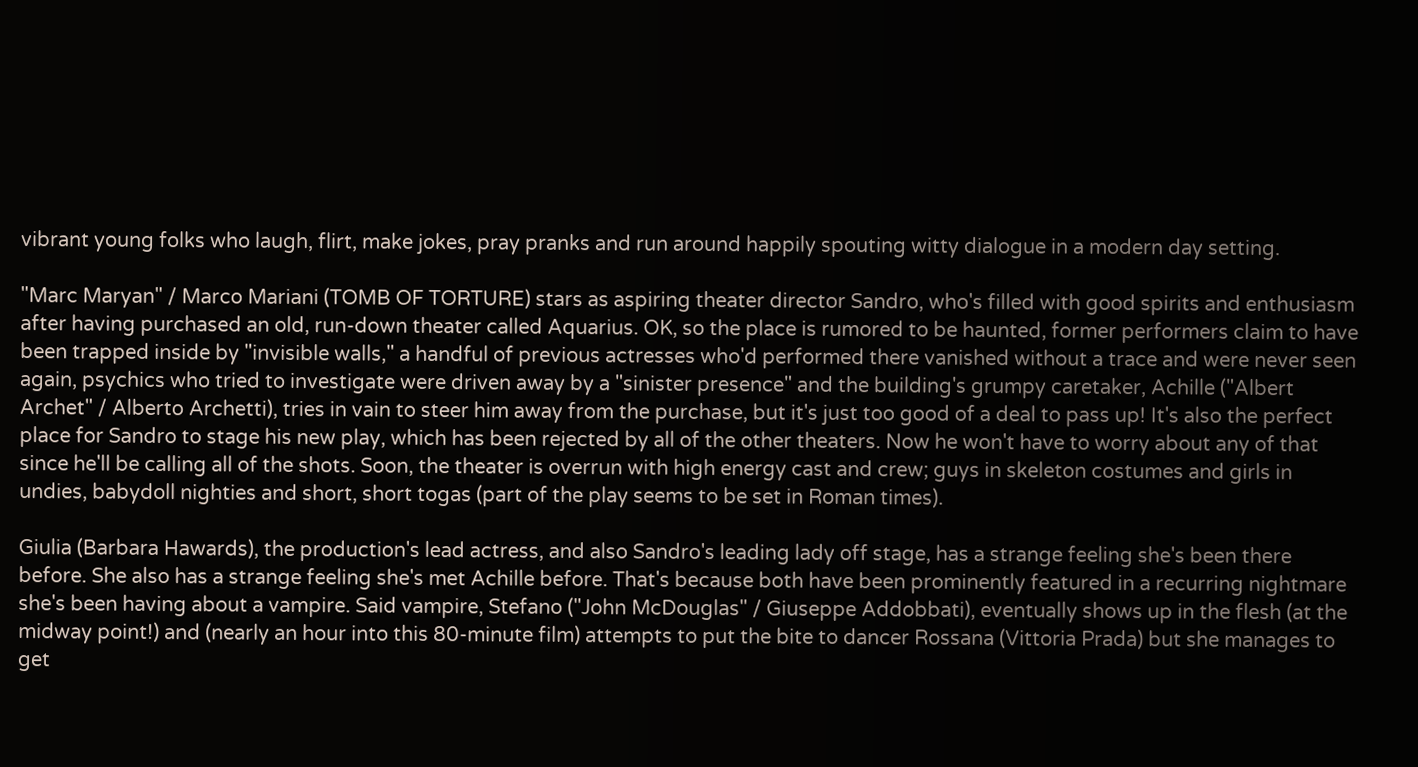vibrant young folks who laugh, flirt, make jokes, pray pranks and run around happily spouting witty dialogue in a modern day setting.

"Marc Maryan" / Marco Mariani (TOMB OF TORTURE) stars as aspiring theater director Sandro, who's filled with good spirits and enthusiasm after having purchased an old, run-down theater called Aquarius. OK, so the place is rumored to be haunted, former performers claim to have been trapped inside by "invisible walls," a handful of previous actresses who'd performed there vanished without a trace and were never seen again, psychics who tried to investigate were driven away by a "sinister presence" and the building's grumpy caretaker, Achille ("Albert Archet" / Alberto Archetti), tries in vain to steer him away from the purchase, but it's just too good of a deal to pass up! It's also the perfect place for Sandro to stage his new play, which has been rejected by all of the other theaters. Now he won't have to worry about any of that since he'll be calling all of the shots. Soon, the theater is overrun with high energy cast and crew; guys in skeleton costumes and girls in undies, babydoll nighties and short, short togas (part of the play seems to be set in Roman times).

Giulia (Barbara Hawards), the production's lead actress, and also Sandro's leading lady off stage, has a strange feeling she's been there before. She also has a strange feeling she's met Achille before. That's because both have been prominently featured in a recurring nightmare she's been having about a vampire. Said vampire, Stefano ("John McDouglas" / Giuseppe Addobbati), eventually shows up in the flesh (at the midway point!) and (nearly an hour into this 80-minute film) attempts to put the bite to dancer Rossana (Vittoria Prada) but she manages to get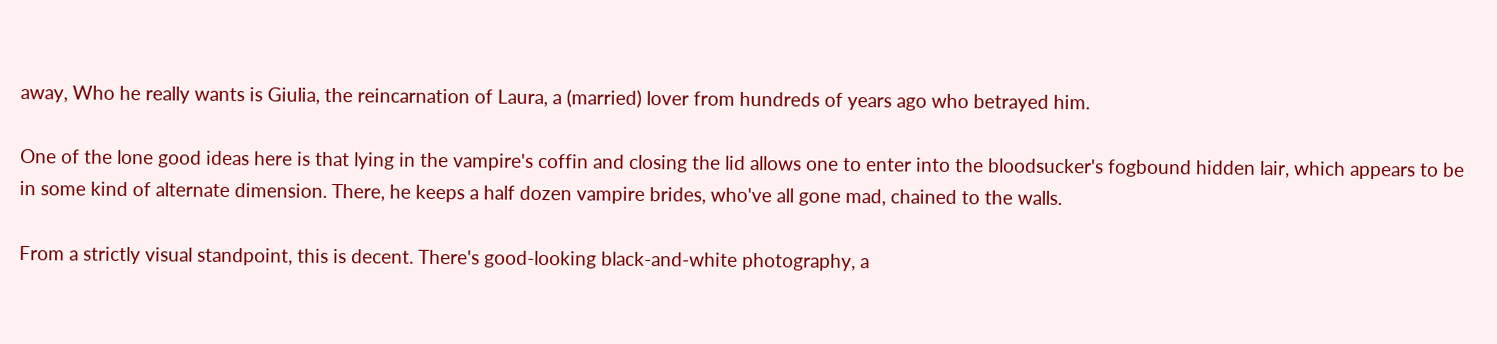away, Who he really wants is Giulia, the reincarnation of Laura, a (married) lover from hundreds of years ago who betrayed him.

One of the lone good ideas here is that lying in the vampire's coffin and closing the lid allows one to enter into the bloodsucker's fogbound hidden lair, which appears to be in some kind of alternate dimension. There, he keeps a half dozen vampire brides, who've all gone mad, chained to the walls.

From a strictly visual standpoint, this is decent. There's good-looking black-and-white photography, a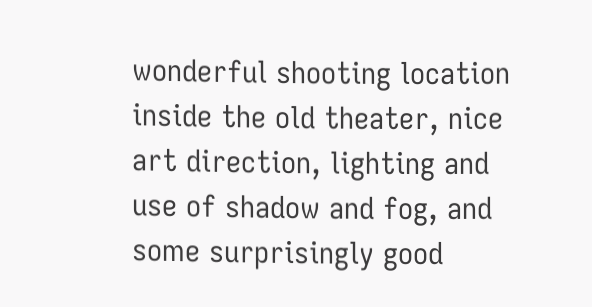wonderful shooting location inside the old theater, nice art direction, lighting and use of shadow and fog, and some surprisingly good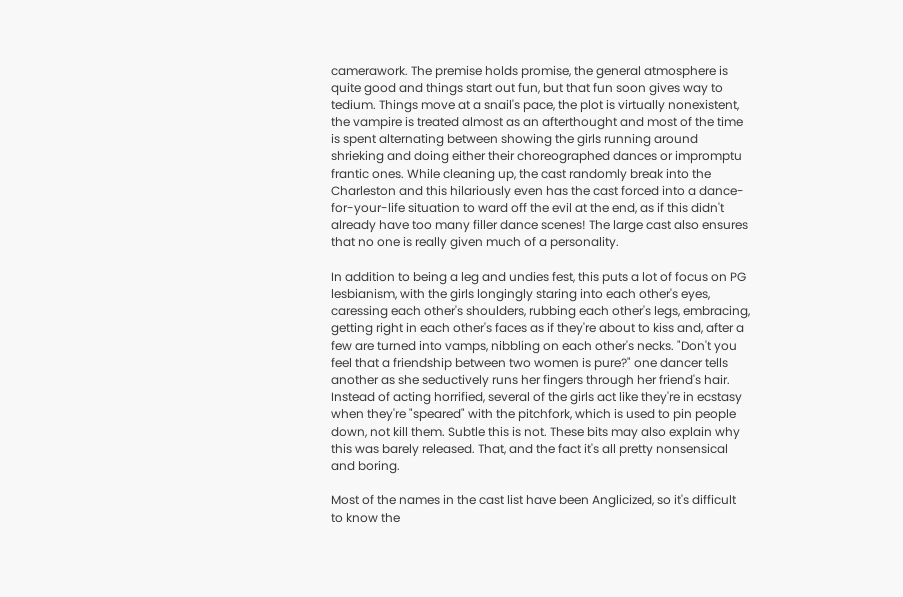camerawork. The premise holds promise, the general atmosphere is quite good and things start out fun, but that fun soon gives way to tedium. Things move at a snail's pace, the plot is virtually nonexistent, the vampire is treated almost as an afterthought and most of the time is spent alternating between showing the girls running around shrieking and doing either their choreographed dances or impromptu frantic ones. While cleaning up, the cast randomly break into the Charleston and this hilariously even has the cast forced into a dance-for-your-life situation to ward off the evil at the end, as if this didn't already have too many filler dance scenes! The large cast also ensures that no one is really given much of a personality.

In addition to being a leg and undies fest, this puts a lot of focus on PG lesbianism, with the girls longingly staring into each other's eyes, caressing each other's shoulders, rubbing each other's legs, embracing, getting right in each other's faces as if they're about to kiss and, after a few are turned into vamps, nibbling on each other's necks. "Don't you feel that a friendship between two women is pure?" one dancer tells another as she seductively runs her fingers through her friend's hair. Instead of acting horrified, several of the girls act like they're in ecstasy when they're "speared" with the pitchfork, which is used to pin people down, not kill them. Subtle this is not. These bits may also explain why this was barely released. That, and the fact it's all pretty nonsensical and boring.

Most of the names in the cast list have been Anglicized, so it's difficult to know the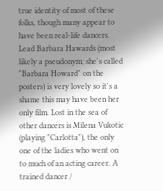true identity of most of these folks, though many appear to have been real-life dancers. Lead Barbara Hawards (most likely a pseudonym; she's called "Barbara Howard" on the posters) is very lovely so it's a shame this may have been her only film. Lost in the sea of other dancers is Milena Vukotic (playing "Carlotta"), the only one of the ladies who went on to much of an acting career. A trained dancer /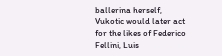ballerina herself, Vukotic would later act for the likes of Federico Fellini, Luis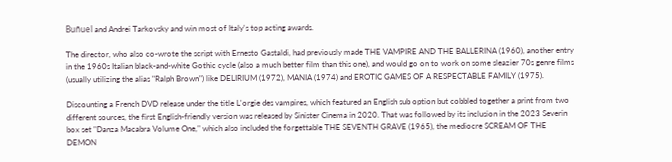Buñuel and Andrei Tarkovsky and win most of Italy's top acting awards.

The director, who also co-wrote the script with Ernesto Gastaldi, had previously made THE VAMPIRE AND THE BALLERINA (1960), another entry in the 1960s Italian black-and-white Gothic cycle (also a much better film than this one), and would go on to work on some sleazier 70s genre films (usually utilizing the alias "Ralph Brown") like DELIRIUM (1972), MANIA (1974) and EROTIC GAMES OF A RESPECTABLE FAMILY (1975).

Discounting a French DVD release under the title L'orgie des vampires, which featured an English sub option but cobbled together a print from two different sources, the first English-friendly version was released by Sinister Cinema in 2020. That was followed by its inclusion in the 2023 Severin box set "Danza Macabra Volume One," which also included the forgettable THE SEVENTH GRAVE (1965), the mediocre SCREAM OF THE DEMON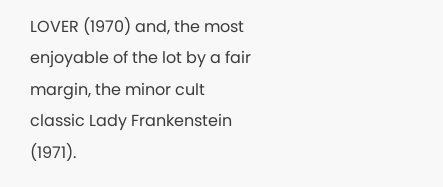LOVER (1970) and, the most enjoyable of the lot by a fair margin, the minor cult classic Lady Frankenstein (1971).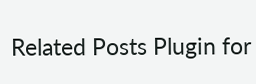Related Posts Plugin for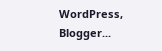WordPress, Blogger...